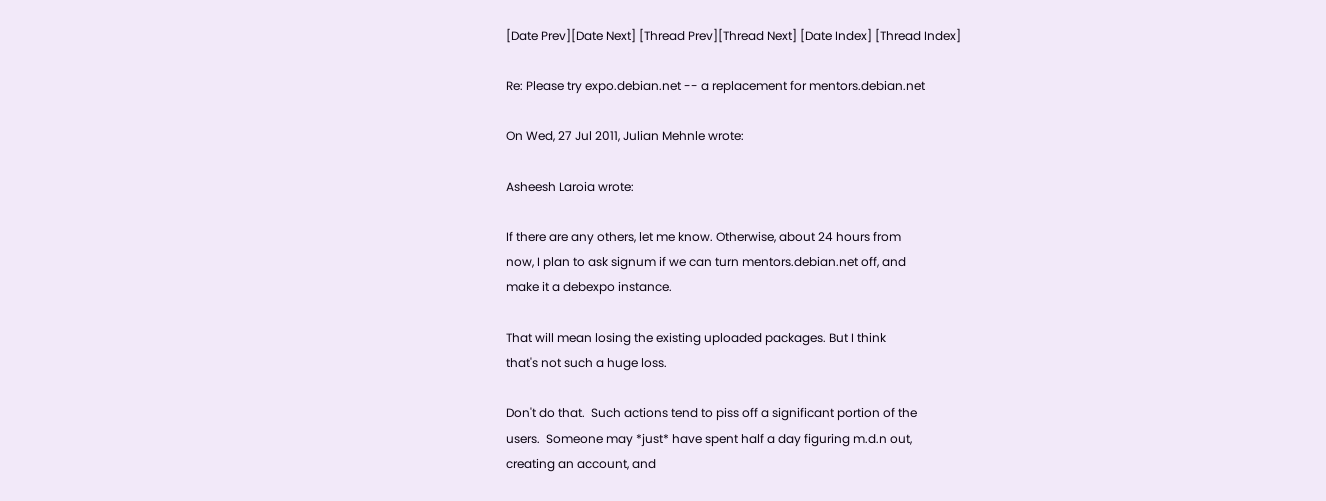[Date Prev][Date Next] [Thread Prev][Thread Next] [Date Index] [Thread Index]

Re: Please try expo.debian.net -- a replacement for mentors.debian.net

On Wed, 27 Jul 2011, Julian Mehnle wrote:

Asheesh Laroia wrote:

If there are any others, let me know. Otherwise, about 24 hours from
now, I plan to ask signum if we can turn mentors.debian.net off, and
make it a debexpo instance.

That will mean losing the existing uploaded packages. But I think
that's not such a huge loss.

Don't do that.  Such actions tend to piss off a significant portion of the
users.  Someone may *just* have spent half a day figuring m.d.n out,
creating an account, and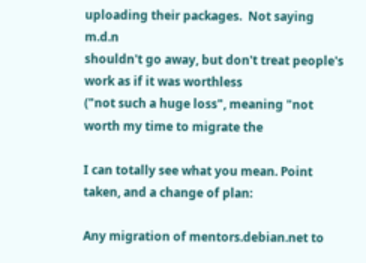uploading their packages.  Not saying m.d.n
shouldn't go away, but don't treat people's work as if it was worthless
("not such a huge loss", meaning "not worth my time to migrate the

I can totally see what you mean. Point taken, and a change of plan:

Any migration of mentors.debian.net to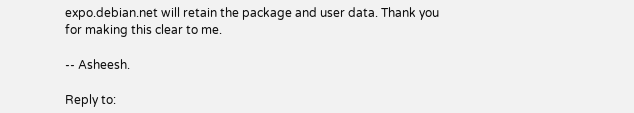expo.debian.net will retain the package and user data. Thank you for making this clear to me.

-- Asheesh.

Reply to: